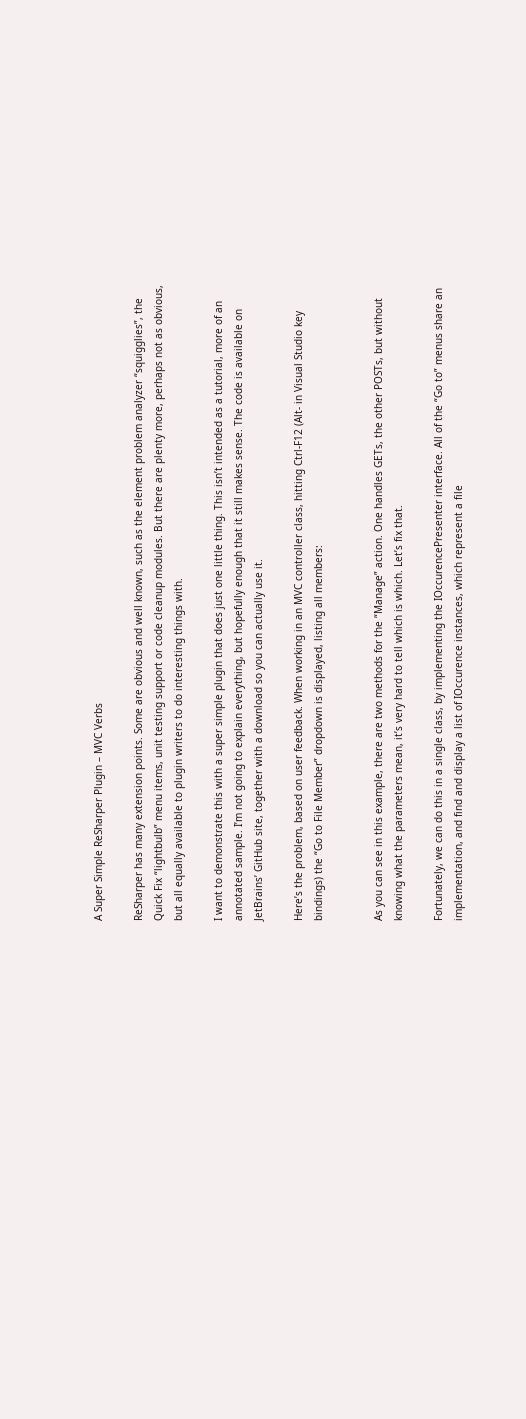A Super Simple ReSharper Plugin – MVC Verbs

ReSharper has many extension points. Some are obvious and well known, such as the element problem analyzer “squigglies”, the Quick Fix “lightbulb” menu items, unit testing support or code cleanup modules. But there are plenty more, perhaps not as obvious, but all equally available to plugin writers to do interesting things with.

I want to demonstrate this with a super simple plugin that does just one little thing. This isn’t intended as a tutorial, more of an annotated sample. I’m not going to explain everything, but hopefully enough that it still makes sense. The code is available on JetBrains’ GitHub site, together with a download so you can actually use it.

Here’s the problem, based on user feedback. When working in an MVC controller class, hitting Ctrl-F12 (Alt- in Visual Studio key bindings) the “Go to File Member” dropdown is displayed, listing all members:


As you can see in this example, there are two methods for the “Manage” action. One handles GETs, the other POSTs, but without knowing what the parameters mean, it’s very hard to tell which is which. Let’s fix that.

Fortunately, we can do this in a single class, by implementing the IOccurencePresenter interface. All of the “Go to” menus share an implementation, and find and display a list of IOccurence instances, which represent a file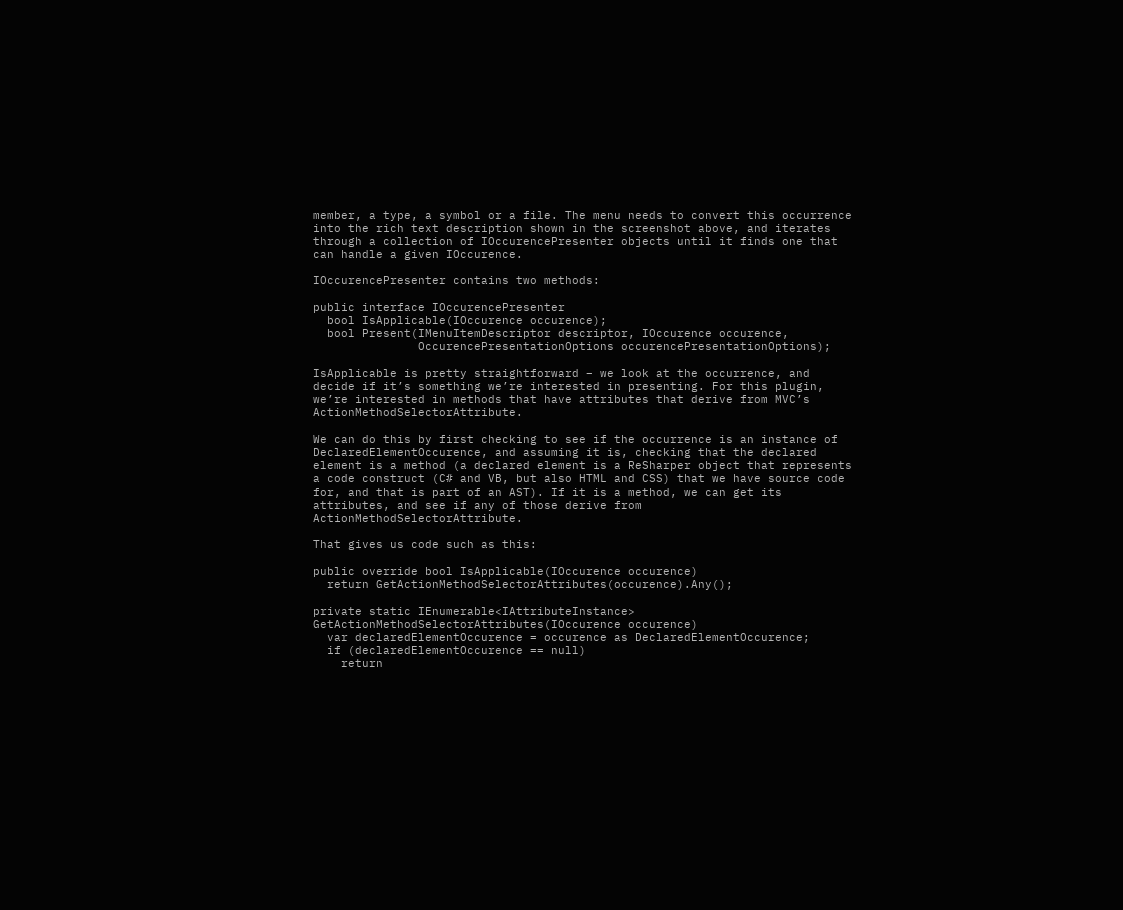member, a type, a symbol or a file. The menu needs to convert this occurrence into the rich text description shown in the screenshot above, and iterates through a collection of IOccurencePresenter objects until it finds one that can handle a given IOccurence.

IOccurencePresenter contains two methods:

public interface IOccurencePresenter
  bool IsApplicable(IOccurence occurence);
  bool Present(IMenuItemDescriptor descriptor, IOccurence occurence,
               OccurencePresentationOptions occurencePresentationOptions);

IsApplicable is pretty straightforward – we look at the occurrence, and decide if it’s something we’re interested in presenting. For this plugin, we’re interested in methods that have attributes that derive from MVC’s ActionMethodSelectorAttribute.

We can do this by first checking to see if the occurrence is an instance of DeclaredElementOccurence, and assuming it is, checking that the declared element is a method (a declared element is a ReSharper object that represents a code construct (C# and VB, but also HTML and CSS) that we have source code for, and that is part of an AST). If it is a method, we can get its attributes, and see if any of those derive from ActionMethodSelectorAttribute.

That gives us code such as this:

public override bool IsApplicable(IOccurence occurence)
  return GetActionMethodSelectorAttributes(occurence).Any();

private static IEnumerable<IAttributeInstance> GetActionMethodSelectorAttributes(IOccurence occurence)
  var declaredElementOccurence = occurence as DeclaredElementOccurence;
  if (declaredElementOccurence == null)
    return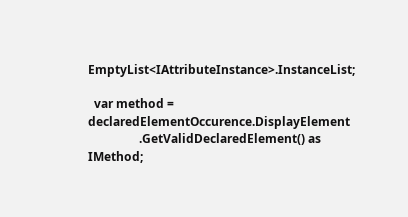EmptyList<IAttributeInstance>.InstanceList;

  var method = declaredElementOccurence.DisplayElement
                 .GetValidDeclaredElement() as IMethod;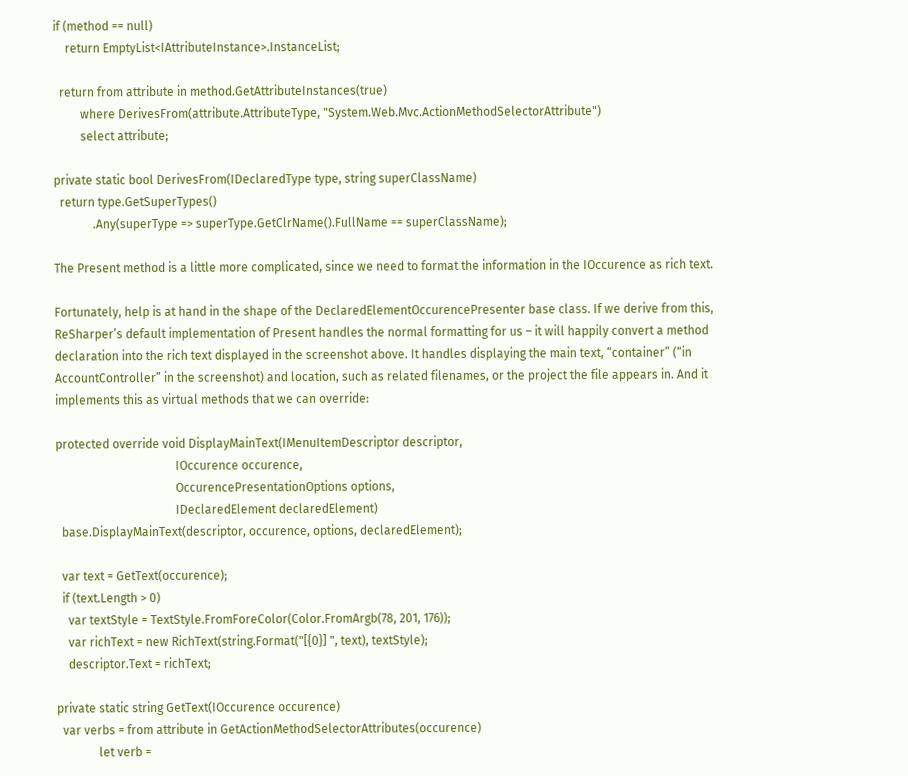if (method == null)
    return EmptyList<IAttributeInstance>.InstanceList;

  return from attribute in method.GetAttributeInstances(true)
         where DerivesFrom(attribute.AttributeType, "System.Web.Mvc.ActionMethodSelectorAttribute")
         select attribute;

private static bool DerivesFrom(IDeclaredType type, string superClassName)
  return type.GetSuperTypes()
             .Any(superType => superType.GetClrName().FullName == superClassName);

The Present method is a little more complicated, since we need to format the information in the IOccurence as rich text.

Fortunately, help is at hand in the shape of the DeclaredElementOccurencePresenter base class. If we derive from this, ReSharper’s default implementation of Present handles the normal formatting for us – it will happily convert a method declaration into the rich text displayed in the screenshot above. It handles displaying the main text, “container” (“in AccountController” in the screenshot) and location, such as related filenames, or the project the file appears in. And it implements this as virtual methods that we can override:

protected override void DisplayMainText(IMenuItemDescriptor descriptor,
                                        IOccurence occurence,
                                        OccurencePresentationOptions options,
                                        IDeclaredElement declaredElement)
  base.DisplayMainText(descriptor, occurence, options, declaredElement);

  var text = GetText(occurence);
  if (text.Length > 0)
    var textStyle = TextStyle.FromForeColor(Color.FromArgb(78, 201, 176));
    var richText = new RichText(string.Format("[{0}] ", text), textStyle);
    descriptor.Text = richText;

private static string GetText(IOccurence occurence)
  var verbs = from attribute in GetActionMethodSelectorAttributes(occurence)
              let verb =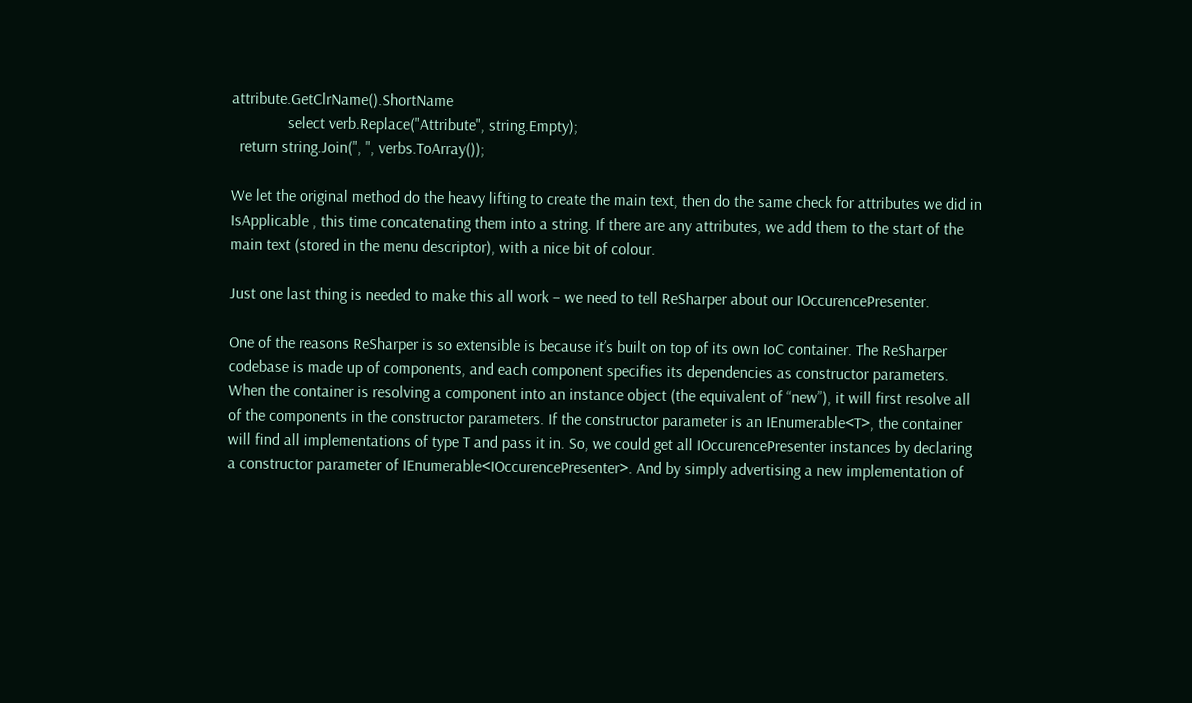attribute.GetClrName().ShortName
              select verb.Replace("Attribute", string.Empty);
  return string.Join(", ", verbs.ToArray());

We let the original method do the heavy lifting to create the main text, then do the same check for attributes we did in IsApplicable , this time concatenating them into a string. If there are any attributes, we add them to the start of the main text (stored in the menu descriptor), with a nice bit of colour.

Just one last thing is needed to make this all work – we need to tell ReSharper about our IOccurencePresenter.

One of the reasons ReSharper is so extensible is because it’s built on top of its own IoC container. The ReSharper codebase is made up of components, and each component specifies its dependencies as constructor parameters. When the container is resolving a component into an instance object (the equivalent of “new”), it will first resolve all of the components in the constructor parameters. If the constructor parameter is an IEnumerable<T>, the container will find all implementations of type T and pass it in. So, we could get all IOccurencePresenter instances by declaring a constructor parameter of IEnumerable<IOccurencePresenter>. And by simply advertising a new implementation of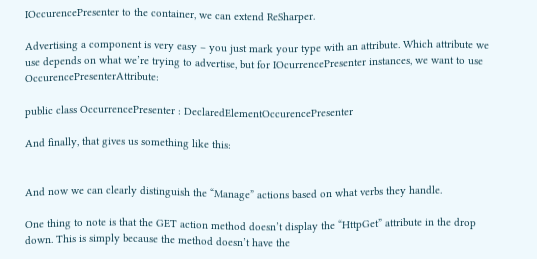IOccurencePresenter to the container, we can extend ReSharper.

Advertising a component is very easy – you just mark your type with an attribute. Which attribute we use depends on what we’re trying to advertise, but for IOcurrencePresenter instances, we want to use OccurencePresenterAttribute:

public class OccurrencePresenter : DeclaredElementOccurencePresenter

And finally, that gives us something like this:


And now we can clearly distinguish the “Manage” actions based on what verbs they handle.

One thing to note is that the GET action method doesn’t display the “HttpGet” attribute in the drop down. This is simply because the method doesn’t have the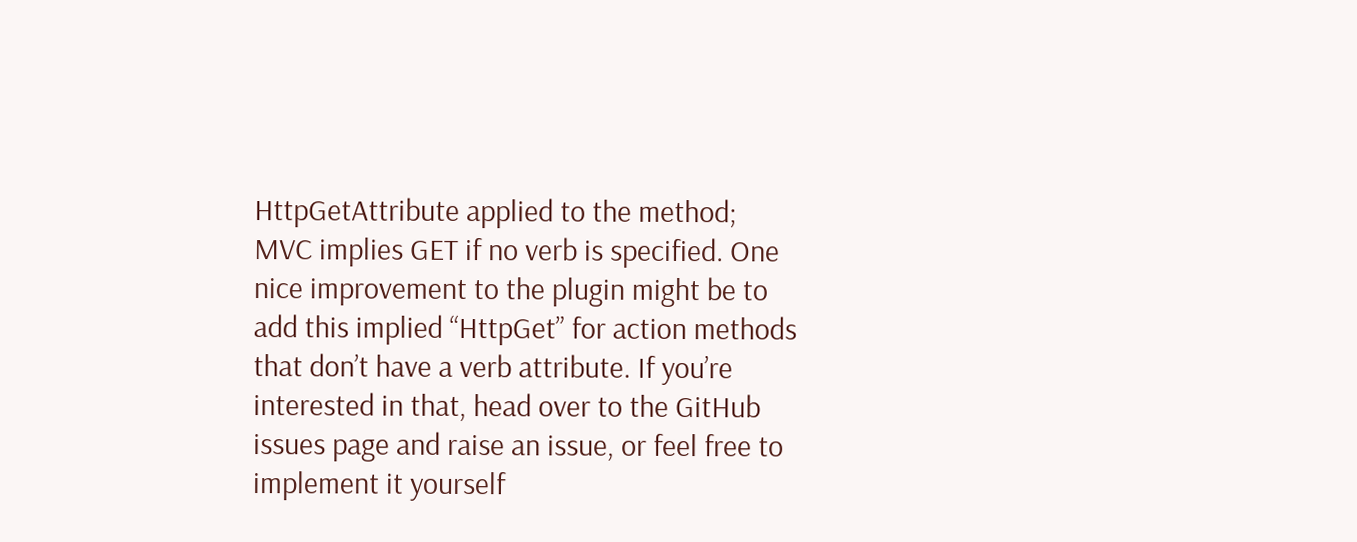HttpGetAttribute applied to the method; MVC implies GET if no verb is specified. One nice improvement to the plugin might be to add this implied “HttpGet” for action methods that don’t have a verb attribute. If you’re interested in that, head over to the GitHub issues page and raise an issue, or feel free to implement it yourself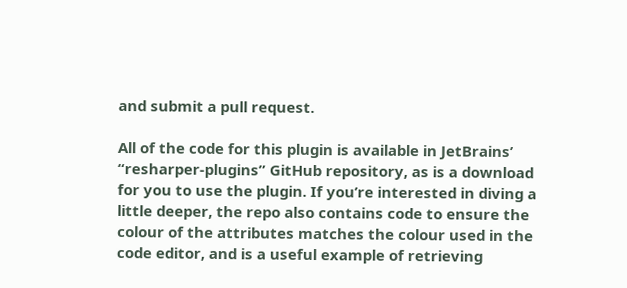and submit a pull request.

All of the code for this plugin is available in JetBrains’ “resharper-plugins” GitHub repository, as is a download for you to use the plugin. If you’re interested in diving a little deeper, the repo also contains code to ensure the colour of the attributes matches the colour used in the code editor, and is a useful example of retrieving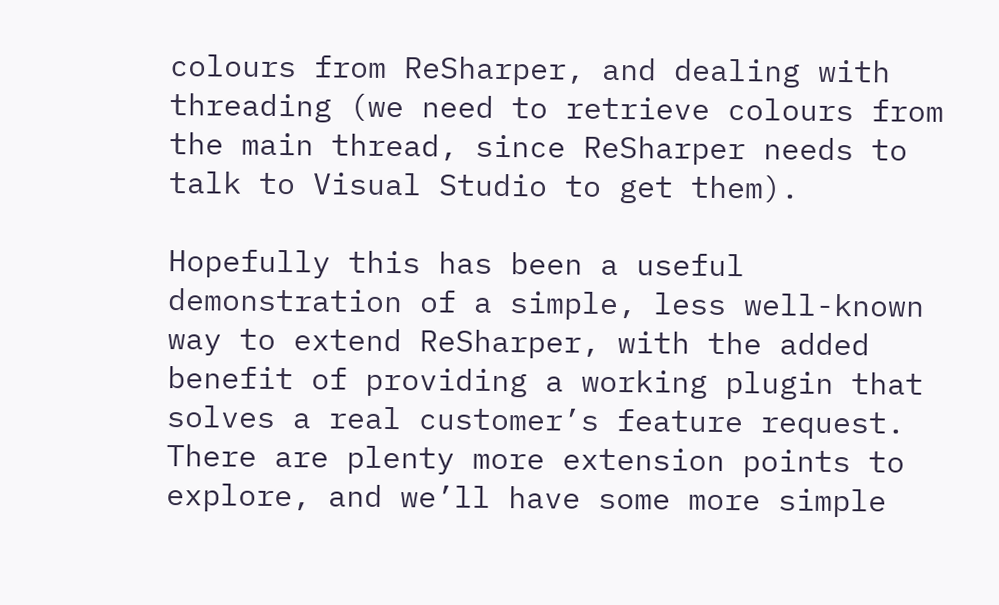colours from ReSharper, and dealing with threading (we need to retrieve colours from the main thread, since ReSharper needs to talk to Visual Studio to get them).

Hopefully this has been a useful demonstration of a simple, less well-known way to extend ReSharper, with the added benefit of providing a working plugin that solves a real customer’s feature request. There are plenty more extension points to explore, and we’ll have some more simple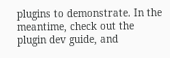plugins to demonstrate. In the meantime, check out the plugin dev guide, and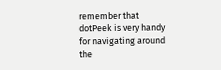remember that dotPeek is very handy for navigating around the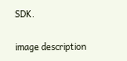SDK.

image description